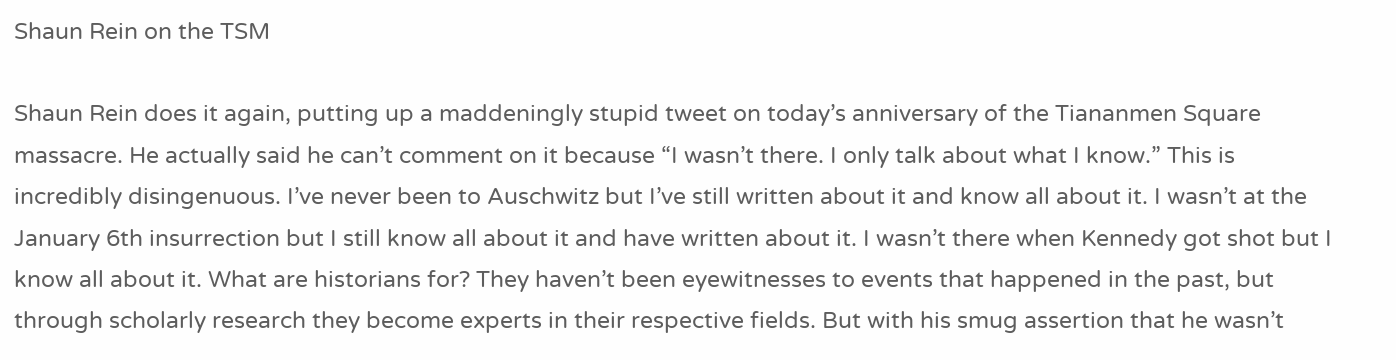Shaun Rein on the TSM

Shaun Rein does it again, putting up a maddeningly stupid tweet on today’s anniversary of the Tiananmen Square massacre. He actually said he can’t comment on it because “I wasn’t there. I only talk about what I know.” This is incredibly disingenuous. I’ve never been to Auschwitz but I’ve still written about it and know all about it. I wasn’t at the January 6th insurrection but I still know all about it and have written about it. I wasn’t there when Kennedy got shot but I know all about it. What are historians for? They haven’t been eyewitnesses to events that happened in the past, but through scholarly research they become experts in their respective fields. But with his smug assertion that he wasn’t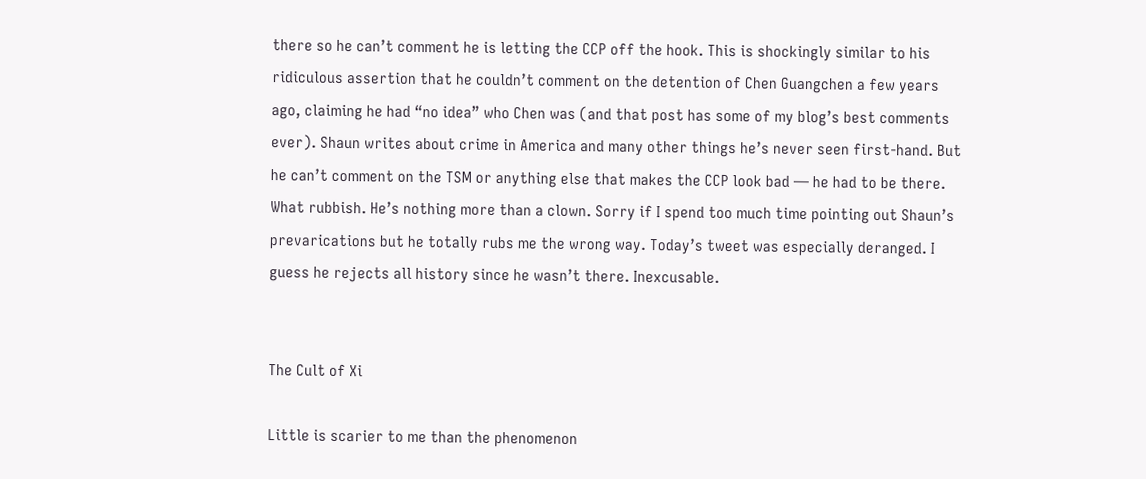there so he can’t comment he is letting the CCP off the hook. This is shockingly similar to his ridiculous assertion that he couldn’t comment on the detention of Chen Guangchen a few years ago, claiming he had “no idea” who Chen was (and that post has some of my blog’s best comments ever). Shaun writes about crime in America and many other things he’s never seen first-hand. But he can’t comment on the TSM or anything else that makes the CCP look bad — he had to be there. What rubbish. He’s nothing more than a clown. Sorry if I spend too much time pointing out Shaun’s prevarications but he totally rubs me the wrong way. Today’s tweet was especially deranged. I guess he rejects all history since he wasn’t there. Inexcusable.


The Cult of Xi

Little is scarier to me than the phenomenon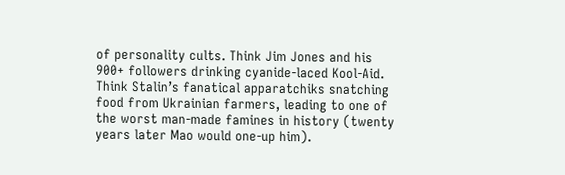of personality cults. Think Jim Jones and his 900+ followers drinking cyanide-laced Kool-Aid. Think Stalin’s fanatical apparatchiks snatching food from Ukrainian farmers, leading to one of the worst man-made famines in history (twenty years later Mao would one-up him).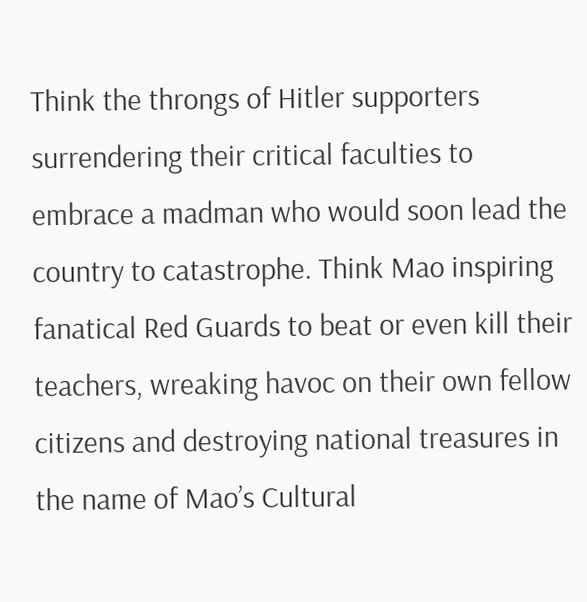Think the throngs of Hitler supporters surrendering their critical faculties to embrace a madman who would soon lead the country to catastrophe. Think Mao inspiring fanatical Red Guards to beat or even kill their teachers, wreaking havoc on their own fellow citizens and destroying national treasures in the name of Mao’s Cultural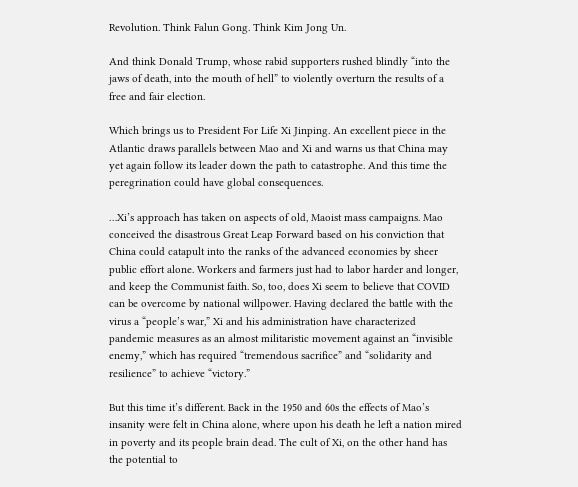Revolution. Think Falun Gong. Think Kim Jong Un.

And think Donald Trump, whose rabid supporters rushed blindly “into the jaws of death, into the mouth of hell” to violently overturn the results of a free and fair election.

Which brings us to President For Life Xi Jinping. An excellent piece in the Atlantic draws parallels between Mao and Xi and warns us that China may yet again follow its leader down the path to catastrophe. And this time the peregrination could have global consequences.

…Xi’s approach has taken on aspects of old, Maoist mass campaigns. Mao conceived the disastrous Great Leap Forward based on his conviction that China could catapult into the ranks of the advanced economies by sheer public effort alone. Workers and farmers just had to labor harder and longer, and keep the Communist faith. So, too, does Xi seem to believe that COVID can be overcome by national willpower. Having declared the battle with the virus a “people’s war,” Xi and his administration have characterized pandemic measures as an almost militaristic movement against an “invisible enemy,” which has required “tremendous sacrifice” and “solidarity and resilience” to achieve “victory.”

But this time it’s different. Back in the 1950 and 60s the effects of Mao’s insanity were felt in China alone, where upon his death he left a nation mired in poverty and its people brain dead. The cult of Xi, on the other hand has the potential to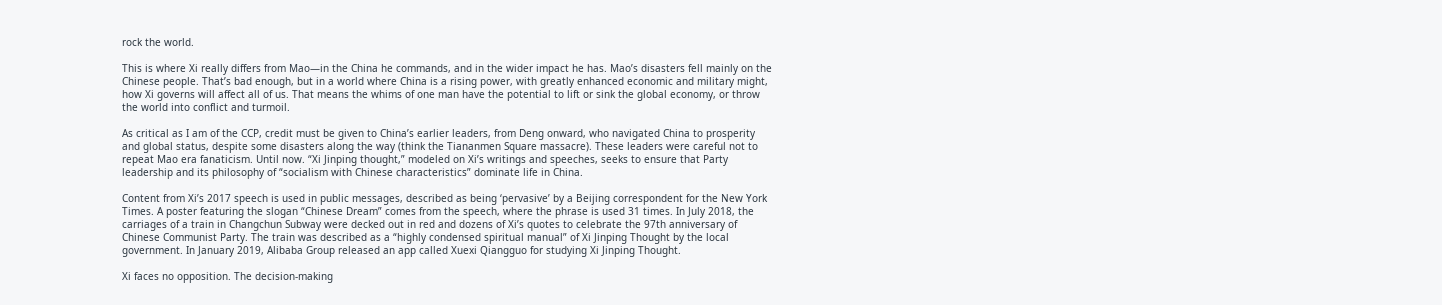rock the world.

This is where Xi really differs from Mao—in the China he commands, and in the wider impact he has. Mao’s disasters fell mainly on the Chinese people. That’s bad enough, but in a world where China is a rising power, with greatly enhanced economic and military might, how Xi governs will affect all of us. That means the whims of one man have the potential to lift or sink the global economy, or throw the world into conflict and turmoil.

As critical as I am of the CCP, credit must be given to China’s earlier leaders, from Deng onward, who navigated China to prosperity and global status, despite some disasters along the way (think the Tiananmen Square massacre). These leaders were careful not to repeat Mao era fanaticism. Until now. “Xi Jinping thought,” modeled on Xi’s writings and speeches, seeks to ensure that Party leadership and its philosophy of “socialism with Chinese characteristics” dominate life in China.

Content from Xi’s 2017 speech is used in public messages, described as being ‘pervasive’ by a Beijing correspondent for the New York Times. A poster featuring the slogan “Chinese Dream” comes from the speech, where the phrase is used 31 times. In July 2018, the carriages of a train in Changchun Subway were decked out in red and dozens of Xi’s quotes to celebrate the 97th anniversary of Chinese Communist Party. The train was described as a “highly condensed spiritual manual” of Xi Jinping Thought by the local government. In January 2019, Alibaba Group released an app called Xuexi Qiangguo for studying Xi Jinping Thought.

Xi faces no opposition. The decision-making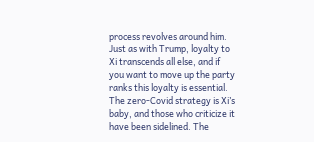process revolves around him. Just as with Trump, loyalty to Xi transcends all else, and if you want to move up the party ranks this loyalty is essential. The zero-Covid strategy is Xi’s baby, and those who criticize it have been sidelined. The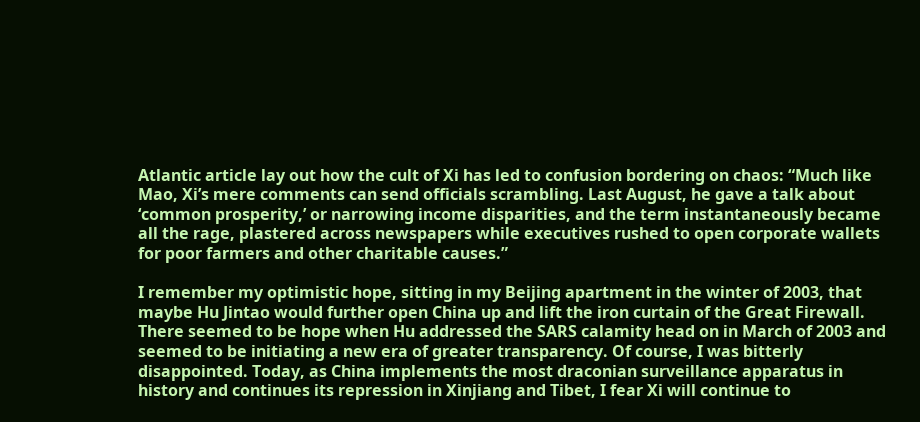Atlantic article lay out how the cult of Xi has led to confusion bordering on chaos: “Much like Mao, Xi’s mere comments can send officials scrambling. Last August, he gave a talk about ‘common prosperity,’ or narrowing income disparities, and the term instantaneously became all the rage, plastered across newspapers while executives rushed to open corporate wallets for poor farmers and other charitable causes.”

I remember my optimistic hope, sitting in my Beijing apartment in the winter of 2003, that maybe Hu Jintao would further open China up and lift the iron curtain of the Great Firewall. There seemed to be hope when Hu addressed the SARS calamity head on in March of 2003 and seemed to be initiating a new era of greater transparency. Of course, I was bitterly disappointed. Today, as China implements the most draconian surveillance apparatus in history and continues its repression in Xinjiang and Tibet, I fear Xi will continue to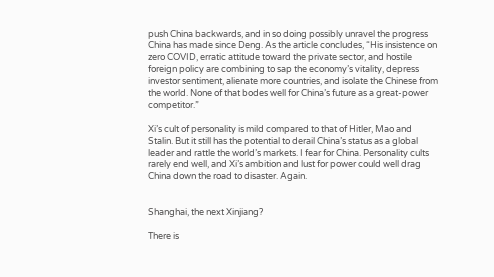push China backwards, and in so doing possibly unravel the progress China has made since Deng. As the article concludes, “His insistence on zero COVID, erratic attitude toward the private sector, and hostile foreign policy are combining to sap the economy’s vitality, depress investor sentiment, alienate more countries, and isolate the Chinese from the world. None of that bodes well for China’s future as a great-power competitor.”

Xi’s cult of personality is mild compared to that of Hitler, Mao and Stalin. But it still has the potential to derail China’s status as a global leader and rattle the world’s markets. I fear for China. Personality cults rarely end well, and Xi’s ambition and lust for power could well drag China down the road to disaster. Again.


Shanghai, the next Xinjiang?

There is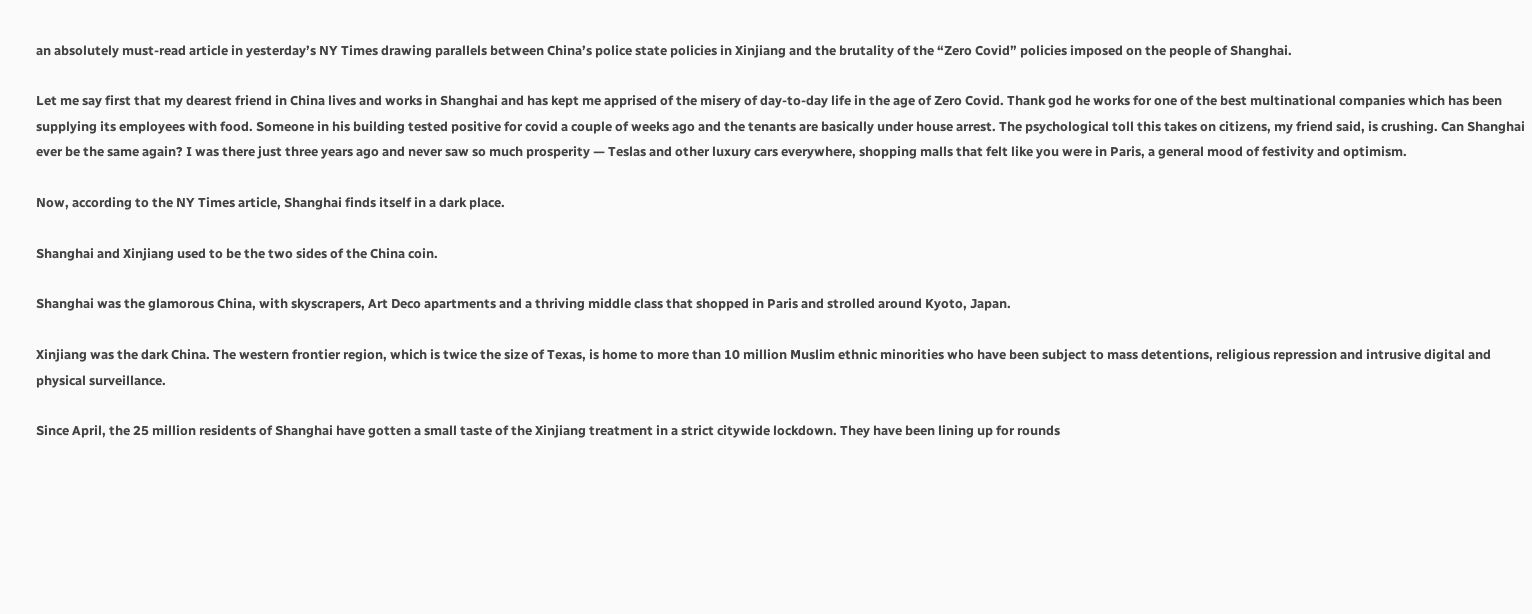an absolutely must-read article in yesterday’s NY Times drawing parallels between China’s police state policies in Xinjiang and the brutality of the “Zero Covid” policies imposed on the people of Shanghai.

Let me say first that my dearest friend in China lives and works in Shanghai and has kept me apprised of the misery of day-to-day life in the age of Zero Covid. Thank god he works for one of the best multinational companies which has been supplying its employees with food. Someone in his building tested positive for covid a couple of weeks ago and the tenants are basically under house arrest. The psychological toll this takes on citizens, my friend said, is crushing. Can Shanghai ever be the same again? I was there just three years ago and never saw so much prosperity — Teslas and other luxury cars everywhere, shopping malls that felt like you were in Paris, a general mood of festivity and optimism.

Now, according to the NY Times article, Shanghai finds itself in a dark place.

Shanghai and Xinjiang used to be the two sides of the China coin.

Shanghai was the glamorous China, with skyscrapers, Art Deco apartments and a thriving middle class that shopped in Paris and strolled around Kyoto, Japan.

Xinjiang was the dark China. The western frontier region, which is twice the size of Texas, is home to more than 10 million Muslim ethnic minorities who have been subject to mass detentions, religious repression and intrusive digital and physical surveillance.

Since April, the 25 million residents of Shanghai have gotten a small taste of the Xinjiang treatment in a strict citywide lockdown. They have been lining up for rounds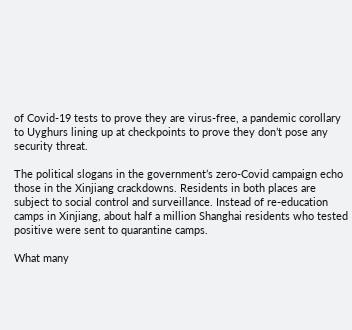of Covid-19 tests to prove they are virus-free, a pandemic corollary to Uyghurs lining up at checkpoints to prove they don’t pose any security threat.

The political slogans in the government’s zero-Covid campaign echo those in the Xinjiang crackdowns. Residents in both places are subject to social control and surveillance. Instead of re-education camps in Xinjiang, about half a million Shanghai residents who tested positive were sent to quarantine camps.

What many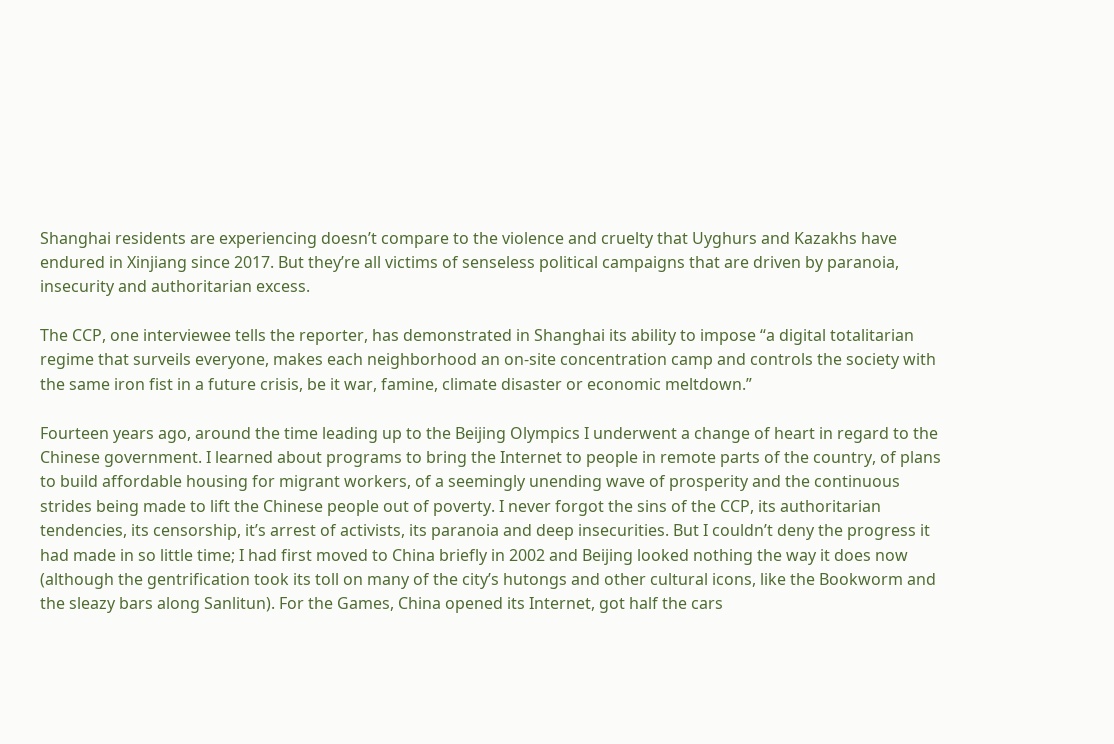Shanghai residents are experiencing doesn’t compare to the violence and cruelty that Uyghurs and Kazakhs have endured in Xinjiang since 2017. But they’re all victims of senseless political campaigns that are driven by paranoia, insecurity and authoritarian excess.

The CCP, one interviewee tells the reporter, has demonstrated in Shanghai its ability to impose “a digital totalitarian regime that surveils everyone, makes each neighborhood an on-site concentration camp and controls the society with the same iron fist in a future crisis, be it war, famine, climate disaster or economic meltdown.”

Fourteen years ago, around the time leading up to the Beijing Olympics I underwent a change of heart in regard to the Chinese government. I learned about programs to bring the Internet to people in remote parts of the country, of plans to build affordable housing for migrant workers, of a seemingly unending wave of prosperity and the continuous strides being made to lift the Chinese people out of poverty. I never forgot the sins of the CCP, its authoritarian tendencies, its censorship, it’s arrest of activists, its paranoia and deep insecurities. But I couldn’t deny the progress it had made in so little time; I had first moved to China briefly in 2002 and Beijing looked nothing the way it does now (although the gentrification took its toll on many of the city’s hutongs and other cultural icons, like the Bookworm and the sleazy bars along Sanlitun). For the Games, China opened its Internet, got half the cars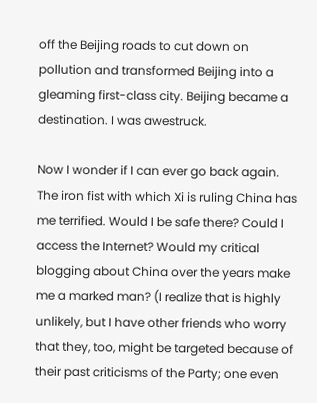off the Beijing roads to cut down on pollution and transformed Beijing into a gleaming first-class city. Beijing became a destination. I was awestruck.

Now I wonder if I can ever go back again. The iron fist with which Xi is ruling China has me terrified. Would I be safe there? Could I access the Internet? Would my critical blogging about China over the years make me a marked man? (I realize that is highly unlikely, but I have other friends who worry that they, too, might be targeted because of their past criticisms of the Party; one even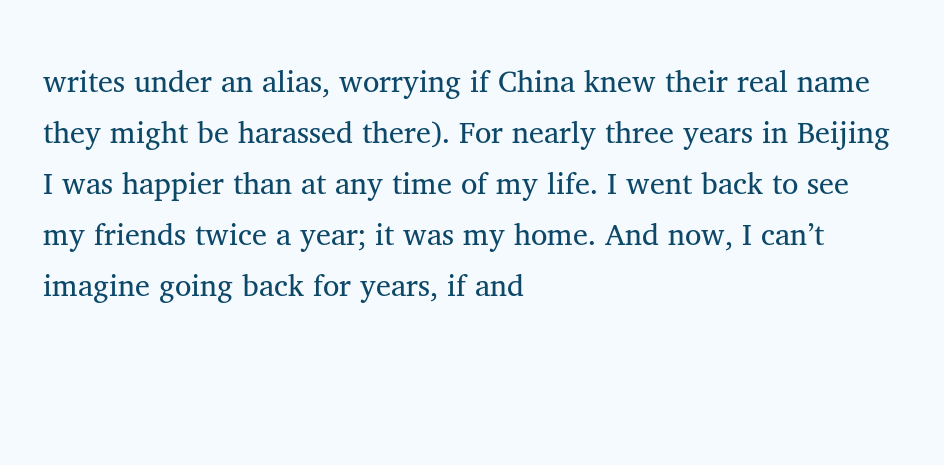writes under an alias, worrying if China knew their real name they might be harassed there). For nearly three years in Beijing I was happier than at any time of my life. I went back to see my friends twice a year; it was my home. And now, I can’t imagine going back for years, if and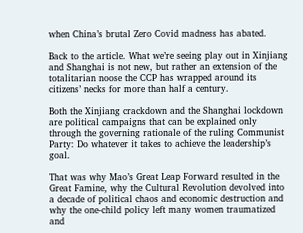when China’s brutal Zero Covid madness has abated.

Back to the article. What we’re seeing play out in Xinjiang and Shanghai is not new, but rather an extension of the totalitarian noose the CCP has wrapped around its citizens’ necks for more than half a century.

Both the Xinjiang crackdown and the Shanghai lockdown are political campaigns that can be explained only through the governing rationale of the ruling Communist Party: Do whatever it takes to achieve the leadership’s goal.

That was why Mao’s Great Leap Forward resulted in the Great Famine, why the Cultural Revolution devolved into a decade of political chaos and economic destruction and why the one-child policy left many women traumatized and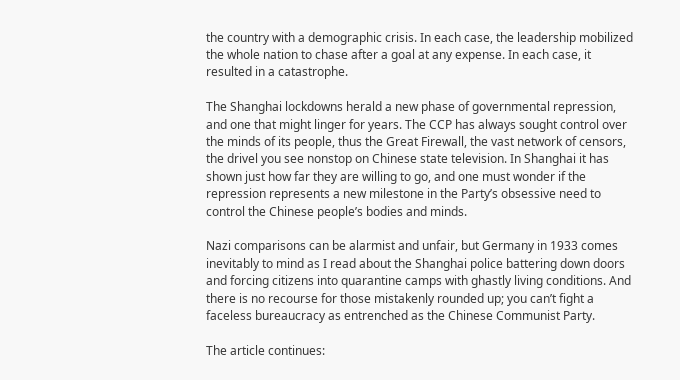the country with a demographic crisis. In each case, the leadership mobilized the whole nation to chase after a goal at any expense. In each case, it resulted in a catastrophe.

The Shanghai lockdowns herald a new phase of governmental repression, and one that might linger for years. The CCP has always sought control over the minds of its people, thus the Great Firewall, the vast network of censors, the drivel you see nonstop on Chinese state television. In Shanghai it has shown just how far they are willing to go, and one must wonder if the repression represents a new milestone in the Party’s obsessive need to control the Chinese people’s bodies and minds.

Nazi comparisons can be alarmist and unfair, but Germany in 1933 comes inevitably to mind as I read about the Shanghai police battering down doors and forcing citizens into quarantine camps with ghastly living conditions. And there is no recourse for those mistakenly rounded up; you can’t fight a faceless bureaucracy as entrenched as the Chinese Communist Party.

The article continues: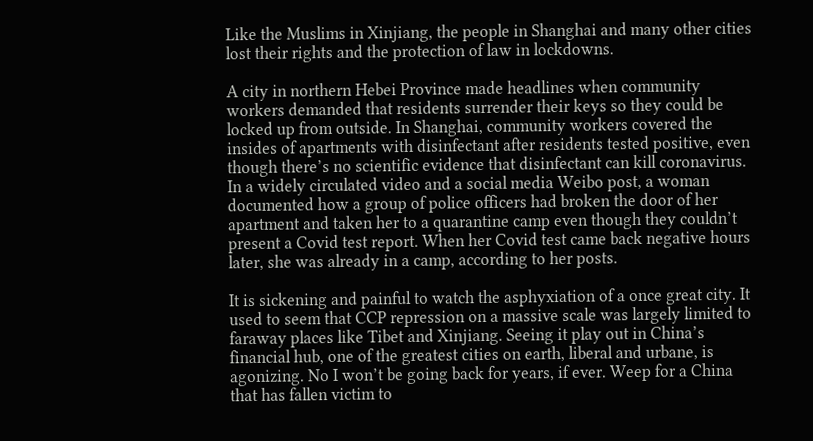Like the Muslims in Xinjiang, the people in Shanghai and many other cities lost their rights and the protection of law in lockdowns.

A city in northern Hebei Province made headlines when community workers demanded that residents surrender their keys so they could be locked up from outside. In Shanghai, community workers covered the insides of apartments with disinfectant after residents tested positive, even though there’s no scientific evidence that disinfectant can kill coronavirus. In a widely circulated video and a social media Weibo post, a woman documented how a group of police officers had broken the door of her apartment and taken her to a quarantine camp even though they couldn’t present a Covid test report. When her Covid test came back negative hours later, she was already in a camp, according to her posts.

It is sickening and painful to watch the asphyxiation of a once great city. It used to seem that CCP repression on a massive scale was largely limited to faraway places like Tibet and Xinjiang. Seeing it play out in China’s financial hub, one of the greatest cities on earth, liberal and urbane, is agonizing. No I won’t be going back for years, if ever. Weep for a China that has fallen victim to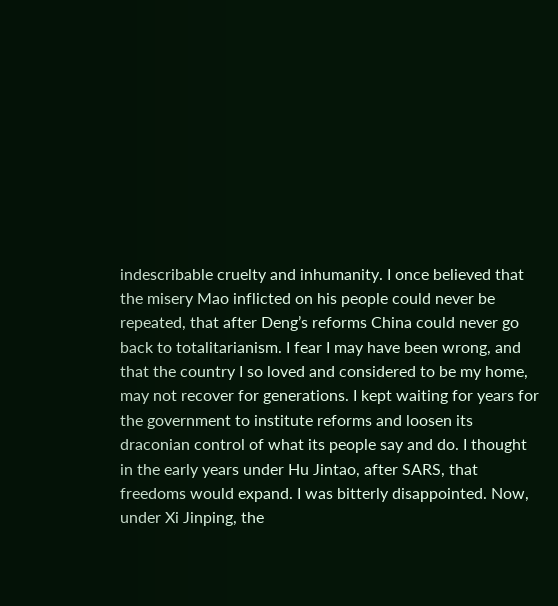indescribable cruelty and inhumanity. I once believed that the misery Mao inflicted on his people could never be repeated, that after Deng’s reforms China could never go back to totalitarianism. I fear I may have been wrong, and that the country I so loved and considered to be my home, may not recover for generations. I kept waiting for years for the government to institute reforms and loosen its draconian control of what its people say and do. I thought in the early years under Hu Jintao, after SARS, that freedoms would expand. I was bitterly disappointed. Now, under Xi Jinping, the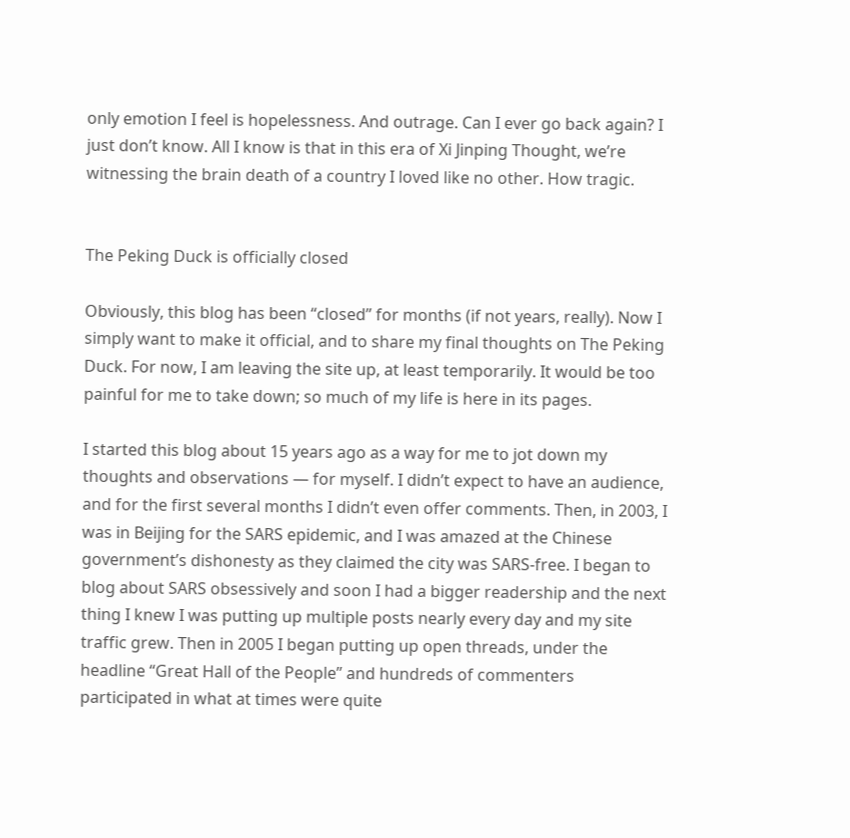only emotion I feel is hopelessness. And outrage. Can I ever go back again? I just don’t know. All I know is that in this era of Xi Jinping Thought, we’re witnessing the brain death of a country I loved like no other. How tragic.


The Peking Duck is officially closed

Obviously, this blog has been “closed” for months (if not years, really). Now I simply want to make it official, and to share my final thoughts on The Peking Duck. For now, I am leaving the site up, at least temporarily. It would be too painful for me to take down; so much of my life is here in its pages.

I started this blog about 15 years ago as a way for me to jot down my thoughts and observations — for myself. I didn’t expect to have an audience, and for the first several months I didn’t even offer comments. Then, in 2003, I was in Beijing for the SARS epidemic, and I was amazed at the Chinese government’s dishonesty as they claimed the city was SARS-free. I began to blog about SARS obsessively and soon I had a bigger readership and the next thing I knew I was putting up multiple posts nearly every day and my site traffic grew. Then in 2005 I began putting up open threads, under the headline “Great Hall of the People” and hundreds of commenters participated in what at times were quite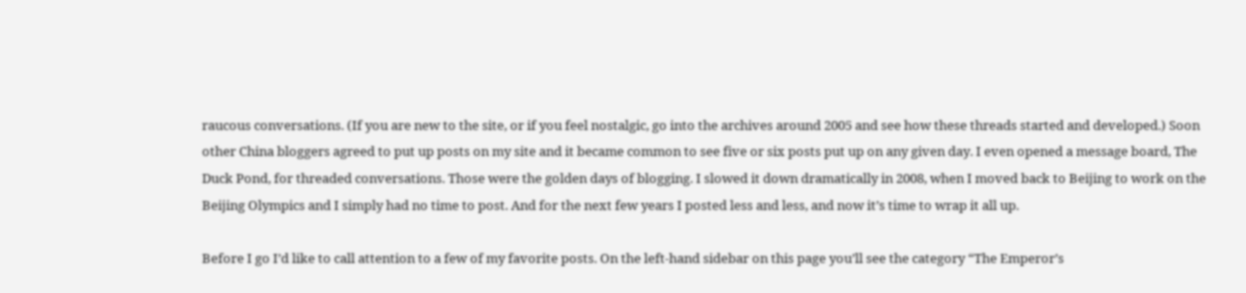raucous conversations. (If you are new to the site, or if you feel nostalgic, go into the archives around 2005 and see how these threads started and developed.) Soon other China bloggers agreed to put up posts on my site and it became common to see five or six posts put up on any given day. I even opened a message board, The Duck Pond, for threaded conversations. Those were the golden days of blogging. I slowed it down dramatically in 2008, when I moved back to Beijing to work on the Beijing Olympics and I simply had no time to post. And for the next few years I posted less and less, and now it’s time to wrap it all up.

Before I go I’d like to call attention to a few of my favorite posts. On the left-hand sidebar on this page you’ll see the category “The Emperor’s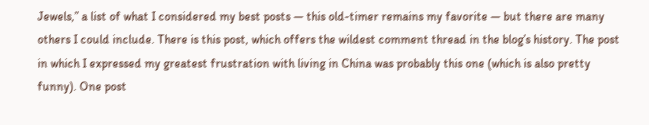Jewels,” a list of what I considered my best posts — this old-timer remains my favorite — but there are many others I could include. There is this post, which offers the wildest comment thread in the blog’s history. The post in which I expressed my greatest frustration with living in China was probably this one (which is also pretty funny). One post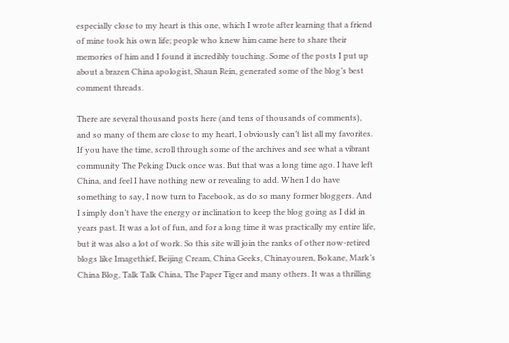especially close to my heart is this one, which I wrote after learning that a friend of mine took his own life; people who knew him came here to share their memories of him and I found it incredibly touching. Some of the posts I put up about a brazen China apologist, Shaun Rein, generated some of the blog’s best comment threads.

There are several thousand posts here (and tens of thousands of comments), and so many of them are close to my heart, I obviously can’t list all my favorites. If you have the time, scroll through some of the archives and see what a vibrant community The Peking Duck once was. But that was a long time ago. I have left China, and feel I have nothing new or revealing to add. When I do have something to say, I now turn to Facebook, as do so many former bloggers. And I simply don’t have the energy or inclination to keep the blog going as I did in years past. It was a lot of fun, and for a long time it was practically my entire life, but it was also a lot of work. So this site will join the ranks of other now-retired blogs like Imagethief, Beijing Cream, China Geeks, Chinayouren, Bokane, Mark’s China Blog, Talk Talk China, The Paper Tiger and many others. It was a thrilling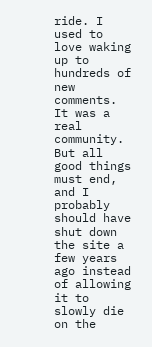ride. I used to love waking up to hundreds of new comments. It was a real community. But all good things must end, and I probably should have shut down the site a few years ago instead of allowing it to slowly die on the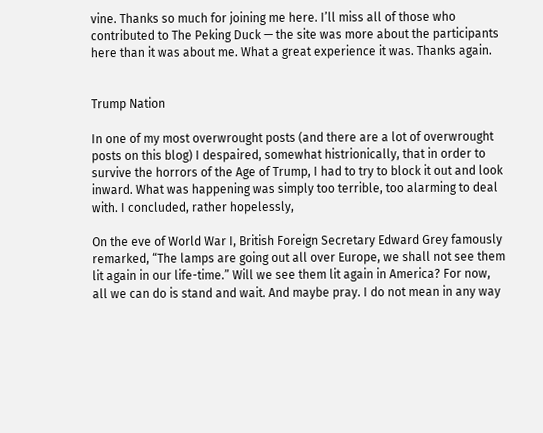vine. Thanks so much for joining me here. I’ll miss all of those who contributed to The Peking Duck — the site was more about the participants here than it was about me. What a great experience it was. Thanks again.


Trump Nation

In one of my most overwrought posts (and there are a lot of overwrought posts on this blog) I despaired, somewhat histrionically, that in order to survive the horrors of the Age of Trump, I had to try to block it out and look inward. What was happening was simply too terrible, too alarming to deal with. I concluded, rather hopelessly,

On the eve of World War I, British Foreign Secretary Edward Grey famously remarked, “The lamps are going out all over Europe, we shall not see them lit again in our life-time.” Will we see them lit again in America? For now, all we can do is stand and wait. And maybe pray. I do not mean in any way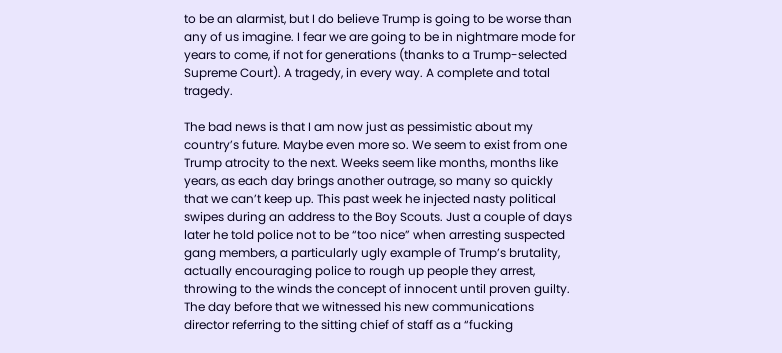to be an alarmist, but I do believe Trump is going to be worse than any of us imagine. I fear we are going to be in nightmare mode for years to come, if not for generations (thanks to a Trump-selected Supreme Court). A tragedy, in every way. A complete and total tragedy.

The bad news is that I am now just as pessimistic about my country’s future. Maybe even more so. We seem to exist from one Trump atrocity to the next. Weeks seem like months, months like years, as each day brings another outrage, so many so quickly that we can’t keep up. This past week he injected nasty political swipes during an address to the Boy Scouts. Just a couple of days later he told police not to be “too nice” when arresting suspected gang members, a particularly ugly example of Trump’s brutality, actually encouraging police to rough up people they arrest, throwing to the winds the concept of innocent until proven guilty. The day before that we witnessed his new communications director referring to the sitting chief of staff as a “fucking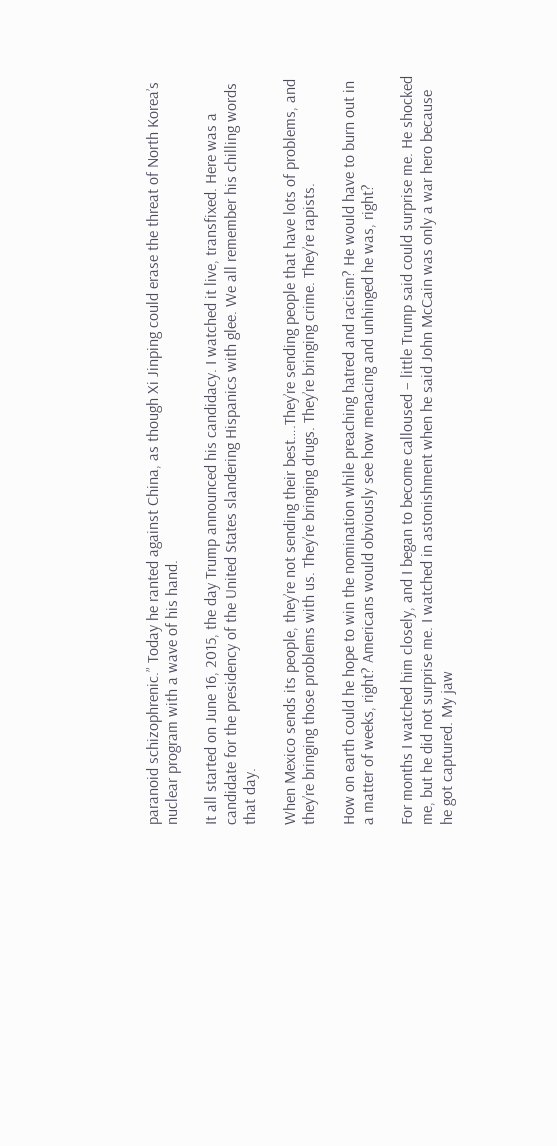paranoid schizophrenic.” Today he ranted against China, as though Xi Jinping could erase the threat of North Korea’s nuclear program with a wave of his hand.

It all started on June 16, 2015, the day Trump announced his candidacy. I watched it live, transfixed. Here was a candidate for the presidency of the United States slandering Hispanics with glee. We all remember his chilling words that day.

When Mexico sends its people, they’re not sending their best….They’re sending people that have lots of problems, and they’re bringing those problems with us. They’re bringing drugs. They’re bringing crime. They’re rapists.

How on earth could he hope to win the nomination while preaching hatred and racism? He would have to burn out in a matter of weeks, right? Americans would obviously see how menacing and unhinged he was, right?

For months I watched him closely, and I began to become calloused – little Trump said could surprise me. He shocked me, but he did not surprise me. I watched in astonishment when he said John McCain was only a war hero because he got captured. My jaw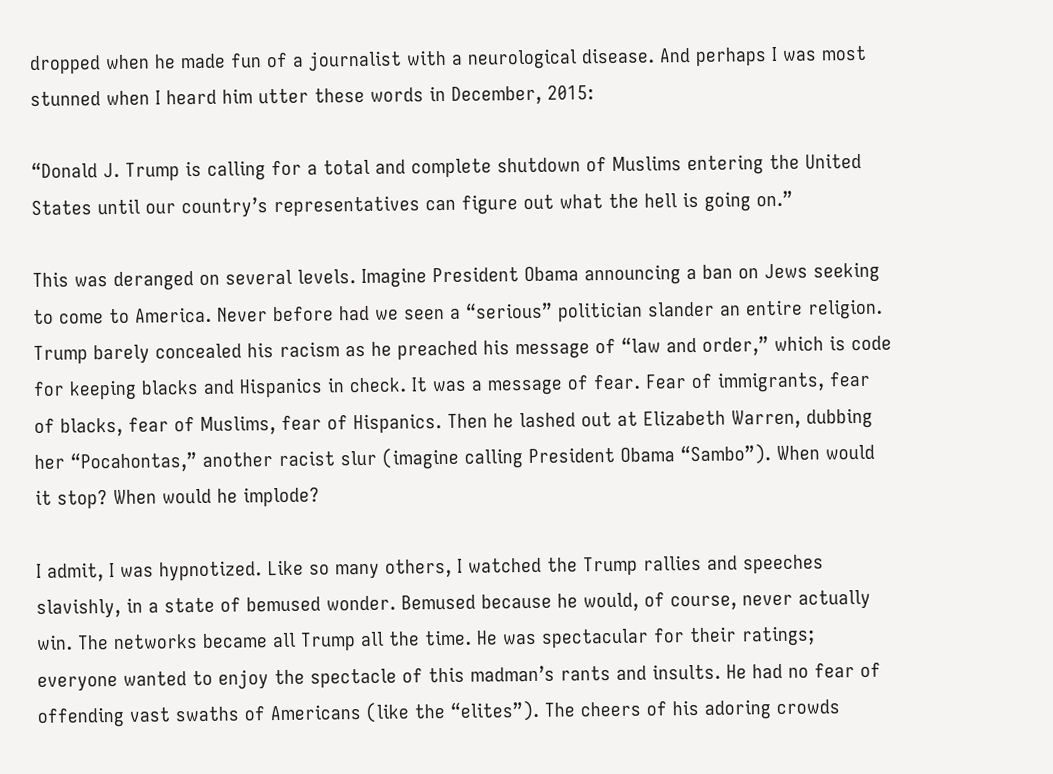dropped when he made fun of a journalist with a neurological disease. And perhaps I was most stunned when I heard him utter these words in December, 2015:

“Donald J. Trump is calling for a total and complete shutdown of Muslims entering the United States until our country’s representatives can figure out what the hell is going on.”

This was deranged on several levels. Imagine President Obama announcing a ban on Jews seeking to come to America. Never before had we seen a “serious” politician slander an entire religion. Trump barely concealed his racism as he preached his message of “law and order,” which is code for keeping blacks and Hispanics in check. It was a message of fear. Fear of immigrants, fear of blacks, fear of Muslims, fear of Hispanics. Then he lashed out at Elizabeth Warren, dubbing her “Pocahontas,” another racist slur (imagine calling President Obama “Sambo”). When would it stop? When would he implode?

I admit, I was hypnotized. Like so many others, I watched the Trump rallies and speeches slavishly, in a state of bemused wonder. Bemused because he would, of course, never actually win. The networks became all Trump all the time. He was spectacular for their ratings; everyone wanted to enjoy the spectacle of this madman’s rants and insults. He had no fear of offending vast swaths of Americans (like the “elites”). The cheers of his adoring crowds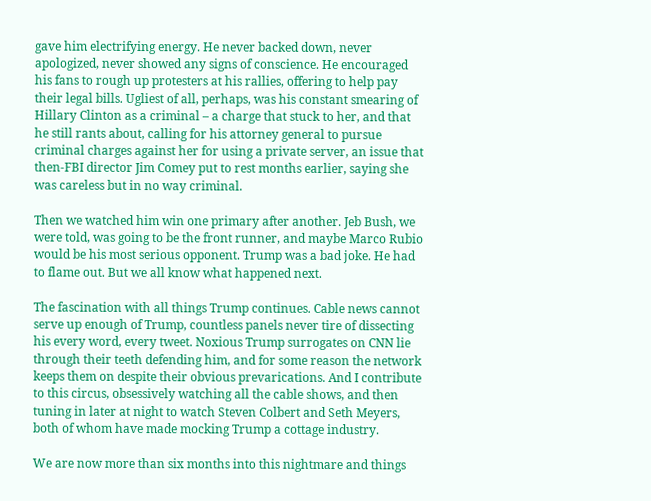gave him electrifying energy. He never backed down, never apologized, never showed any signs of conscience. He encouraged his fans to rough up protesters at his rallies, offering to help pay their legal bills. Ugliest of all, perhaps, was his constant smearing of Hillary Clinton as a criminal – a charge that stuck to her, and that he still rants about, calling for his attorney general to pursue criminal charges against her for using a private server, an issue that then-FBI director Jim Comey put to rest months earlier, saying she was careless but in no way criminal.

Then we watched him win one primary after another. Jeb Bush, we were told, was going to be the front runner, and maybe Marco Rubio would be his most serious opponent. Trump was a bad joke. He had to flame out. But we all know what happened next.

The fascination with all things Trump continues. Cable news cannot serve up enough of Trump, countless panels never tire of dissecting his every word, every tweet. Noxious Trump surrogates on CNN lie through their teeth defending him, and for some reason the network keeps them on despite their obvious prevarications. And I contribute to this circus, obsessively watching all the cable shows, and then tuning in later at night to watch Steven Colbert and Seth Meyers, both of whom have made mocking Trump a cottage industry.

We are now more than six months into this nightmare and things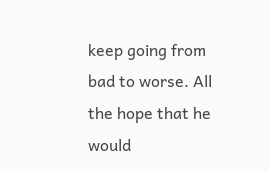keep going from bad to worse. All the hope that he would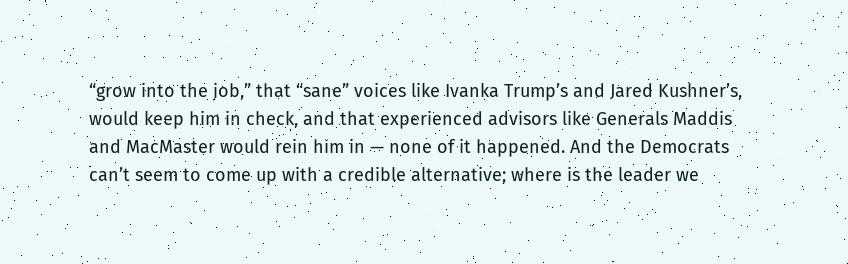“grow into the job,” that “sane” voices like Ivanka Trump’s and Jared Kushner’s, would keep him in check, and that experienced advisors like Generals Maddis and MacMaster would rein him in — none of it happened. And the Democrats can’t seem to come up with a credible alternative; where is the leader we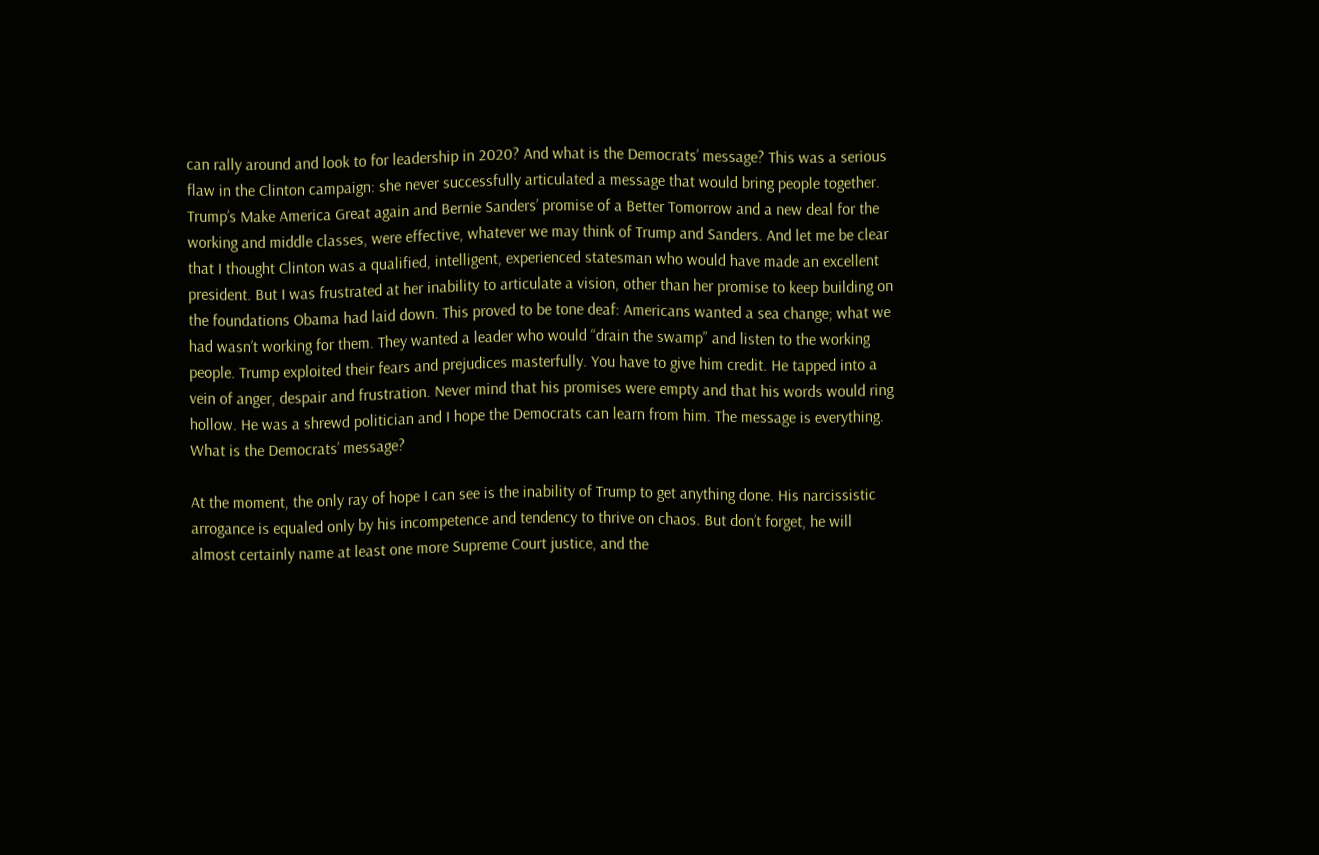can rally around and look to for leadership in 2020? And what is the Democrats’ message? This was a serious flaw in the Clinton campaign: she never successfully articulated a message that would bring people together. Trump’s Make America Great again and Bernie Sanders’ promise of a Better Tomorrow and a new deal for the working and middle classes, were effective, whatever we may think of Trump and Sanders. And let me be clear that I thought Clinton was a qualified, intelligent, experienced statesman who would have made an excellent president. But I was frustrated at her inability to articulate a vision, other than her promise to keep building on the foundations Obama had laid down. This proved to be tone deaf: Americans wanted a sea change; what we had wasn’t working for them. They wanted a leader who would “drain the swamp” and listen to the working people. Trump exploited their fears and prejudices masterfully. You have to give him credit. He tapped into a vein of anger, despair and frustration. Never mind that his promises were empty and that his words would ring hollow. He was a shrewd politician and I hope the Democrats can learn from him. The message is everything. What is the Democrats’ message?

At the moment, the only ray of hope I can see is the inability of Trump to get anything done. His narcissistic arrogance is equaled only by his incompetence and tendency to thrive on chaos. But don’t forget, he will almost certainly name at least one more Supreme Court justice, and the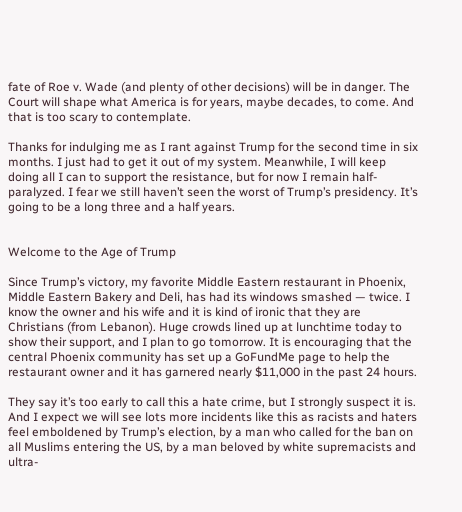fate of Roe v. Wade (and plenty of other decisions) will be in danger. The Court will shape what America is for years, maybe decades, to come. And that is too scary to contemplate.

Thanks for indulging me as I rant against Trump for the second time in six months. I just had to get it out of my system. Meanwhile, I will keep doing all I can to support the resistance, but for now I remain half-paralyzed. I fear we still haven’t seen the worst of Trump’s presidency. It’s going to be a long three and a half years.


Welcome to the Age of Trump

Since Trump’s victory, my favorite Middle Eastern restaurant in Phoenix, Middle Eastern Bakery and Deli, has had its windows smashed — twice. I know the owner and his wife and it is kind of ironic that they are Christians (from Lebanon). Huge crowds lined up at lunchtime today to show their support, and I plan to go tomorrow. It is encouraging that the central Phoenix community has set up a GoFundMe page to help the restaurant owner and it has garnered nearly $11,000 in the past 24 hours.

They say it’s too early to call this a hate crime, but I strongly suspect it is. And I expect we will see lots more incidents like this as racists and haters feel emboldened by Trump’s election, by a man who called for the ban on all Muslims entering the US, by a man beloved by white supremacists and ultra-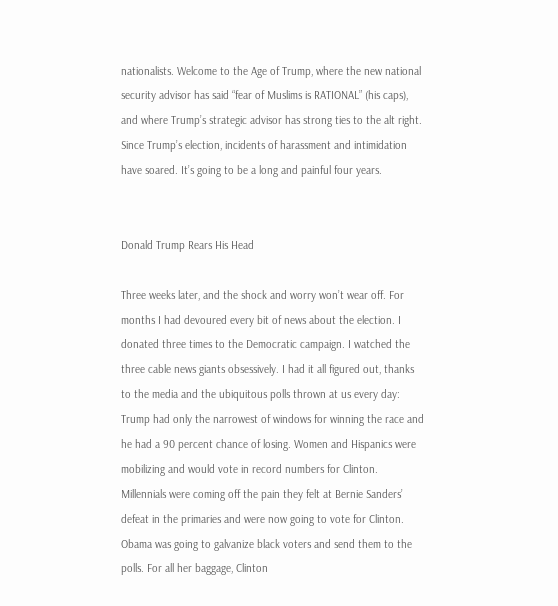nationalists. Welcome to the Age of Trump, where the new national security advisor has said “fear of Muslims is RATIONAL” (his caps), and where Trump’s strategic advisor has strong ties to the alt right. Since Trump’s election, incidents of harassment and intimidation have soared. It’s going to be a long and painful four years.


Donald Trump Rears His Head

Three weeks later, and the shock and worry won’t wear off. For months I had devoured every bit of news about the election. I donated three times to the Democratic campaign. I watched the three cable news giants obsessively. I had it all figured out, thanks to the media and the ubiquitous polls thrown at us every day: Trump had only the narrowest of windows for winning the race and he had a 90 percent chance of losing. Women and Hispanics were mobilizing and would vote in record numbers for Clinton. Millennials were coming off the pain they felt at Bernie Sanders’ defeat in the primaries and were now going to vote for Clinton. Obama was going to galvanize black voters and send them to the polls. For all her baggage, Clinton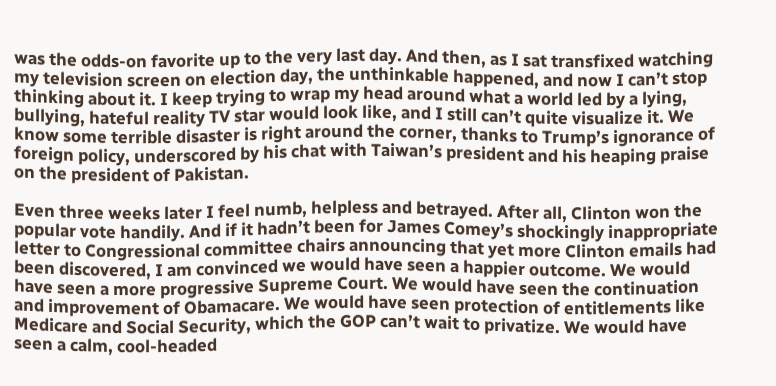was the odds-on favorite up to the very last day. And then, as I sat transfixed watching my television screen on election day, the unthinkable happened, and now I can’t stop thinking about it. I keep trying to wrap my head around what a world led by a lying, bullying, hateful reality TV star would look like, and I still can’t quite visualize it. We know some terrible disaster is right around the corner, thanks to Trump’s ignorance of foreign policy, underscored by his chat with Taiwan’s president and his heaping praise on the president of Pakistan.

Even three weeks later I feel numb, helpless and betrayed. After all, Clinton won the popular vote handily. And if it hadn’t been for James Comey’s shockingly inappropriate letter to Congressional committee chairs announcing that yet more Clinton emails had been discovered, I am convinced we would have seen a happier outcome. We would have seen a more progressive Supreme Court. We would have seen the continuation and improvement of Obamacare. We would have seen protection of entitlements like Medicare and Social Security, which the GOP can’t wait to privatize. We would have seen a calm, cool-headed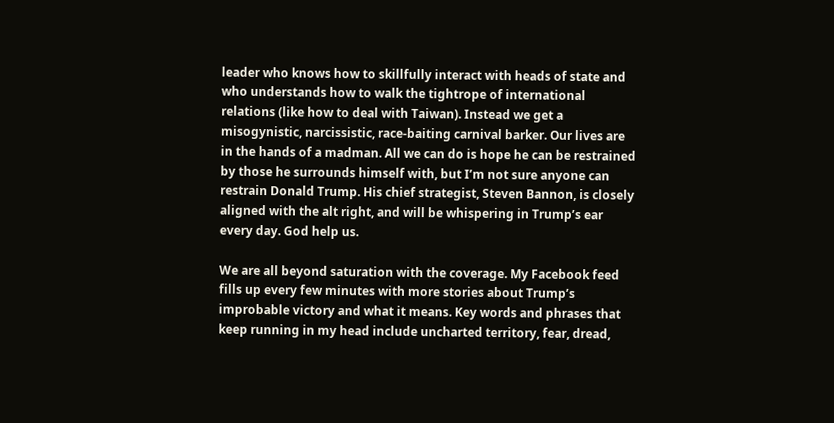leader who knows how to skillfully interact with heads of state and who understands how to walk the tightrope of international relations (like how to deal with Taiwan). Instead we get a misogynistic, narcissistic, race-baiting carnival barker. Our lives are in the hands of a madman. All we can do is hope he can be restrained by those he surrounds himself with, but I’m not sure anyone can restrain Donald Trump. His chief strategist, Steven Bannon, is closely aligned with the alt right, and will be whispering in Trump’s ear every day. God help us.

We are all beyond saturation with the coverage. My Facebook feed fills up every few minutes with more stories about Trump’s improbable victory and what it means. Key words and phrases that keep running in my head include uncharted territory, fear, dread,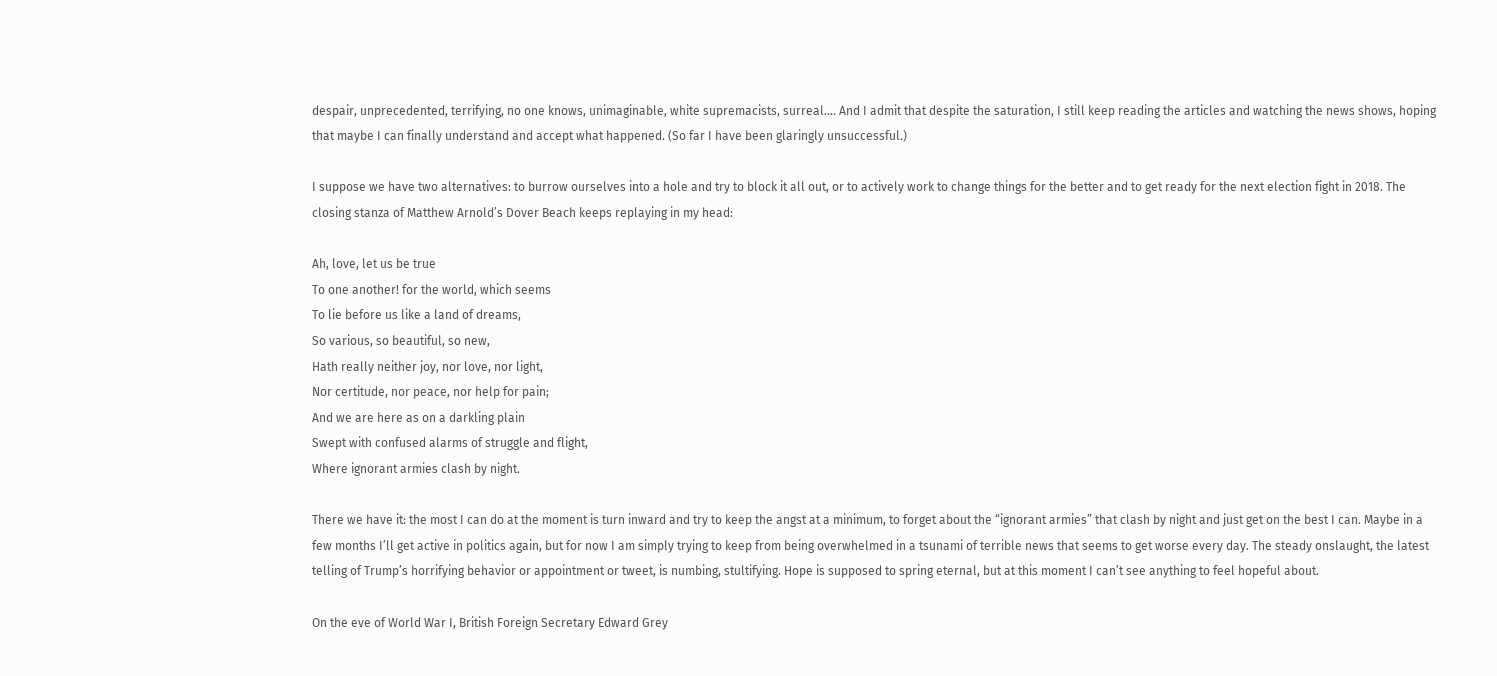despair, unprecedented, terrifying, no one knows, unimaginable, white supremacists, surreal…. And I admit that despite the saturation, I still keep reading the articles and watching the news shows, hoping that maybe I can finally understand and accept what happened. (So far I have been glaringly unsuccessful.)

I suppose we have two alternatives: to burrow ourselves into a hole and try to block it all out, or to actively work to change things for the better and to get ready for the next election fight in 2018. The closing stanza of Matthew Arnold’s Dover Beach keeps replaying in my head:

Ah, love, let us be true
To one another! for the world, which seems
To lie before us like a land of dreams,
So various, so beautiful, so new,
Hath really neither joy, nor love, nor light,
Nor certitude, nor peace, nor help for pain;
And we are here as on a darkling plain
Swept with confused alarms of struggle and flight,
Where ignorant armies clash by night.

There we have it: the most I can do at the moment is turn inward and try to keep the angst at a minimum, to forget about the “ignorant armies” that clash by night and just get on the best I can. Maybe in a few months I’ll get active in politics again, but for now I am simply trying to keep from being overwhelmed in a tsunami of terrible news that seems to get worse every day. The steady onslaught, the latest telling of Trump’s horrifying behavior or appointment or tweet, is numbing, stultifying. Hope is supposed to spring eternal, but at this moment I can’t see anything to feel hopeful about.

On the eve of World War I, British Foreign Secretary Edward Grey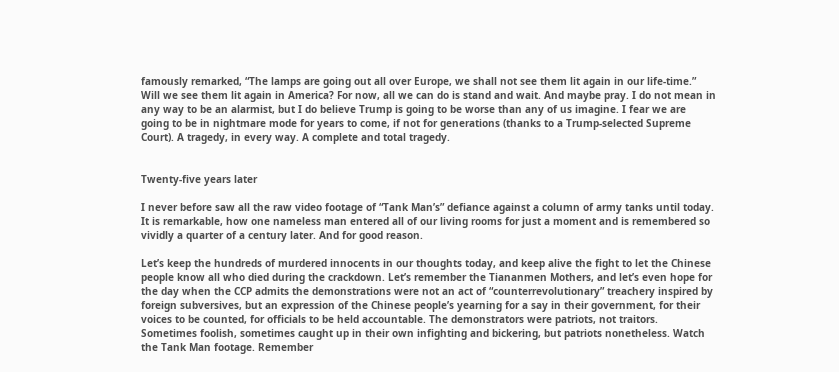famously remarked, “The lamps are going out all over Europe, we shall not see them lit again in our life-time.” Will we see them lit again in America? For now, all we can do is stand and wait. And maybe pray. I do not mean in any way to be an alarmist, but I do believe Trump is going to be worse than any of us imagine. I fear we are going to be in nightmare mode for years to come, if not for generations (thanks to a Trump-selected Supreme Court). A tragedy, in every way. A complete and total tragedy.


Twenty-five years later

I never before saw all the raw video footage of “Tank Man’s” defiance against a column of army tanks until today. It is remarkable, how one nameless man entered all of our living rooms for just a moment and is remembered so vividly a quarter of a century later. And for good reason.

Let’s keep the hundreds of murdered innocents in our thoughts today, and keep alive the fight to let the Chinese people know all who died during the crackdown. Let’s remember the Tiananmen Mothers, and let’s even hope for the day when the CCP admits the demonstrations were not an act of “counterrevolutionary” treachery inspired by foreign subversives, but an expression of the Chinese people’s yearning for a say in their government, for their voices to be counted, for officials to be held accountable. The demonstrators were patriots, not traitors. Sometimes foolish, sometimes caught up in their own infighting and bickering, but patriots nonetheless. Watch the Tank Man footage. Remember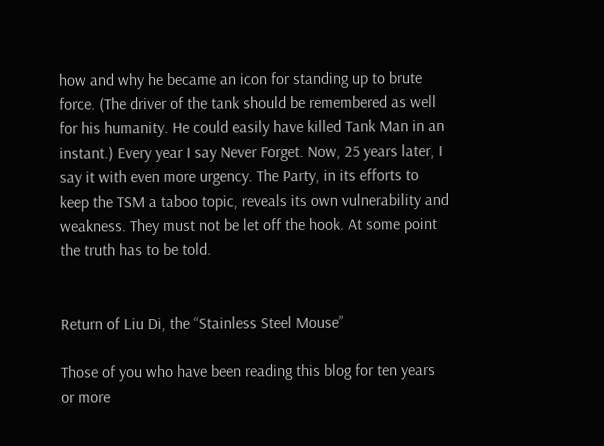how and why he became an icon for standing up to brute force. (The driver of the tank should be remembered as well for his humanity. He could easily have killed Tank Man in an instant.) Every year I say Never Forget. Now, 25 years later, I say it with even more urgency. The Party, in its efforts to keep the TSM a taboo topic, reveals its own vulnerability and weakness. They must not be let off the hook. At some point the truth has to be told.


Return of Liu Di, the “Stainless Steel Mouse”

Those of you who have been reading this blog for ten years or more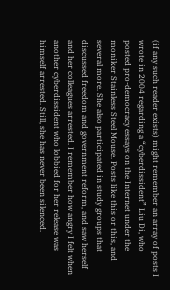(if any such reader exists) might remember an array of posts I wrote in 2004 regarding a “cyberdissident” Liu Di, who posted pro-democracy essays on the Internet under the moniker Stainless Steel Mouse. Posts like this or this, and several more. She also participated in study groups that discussed freedom and government reform, and saw herself and her colleagues arrested. I remember how angry I felt when another cyberdissident who lobbied for her release was himself arrested. Still, she has never been silenced.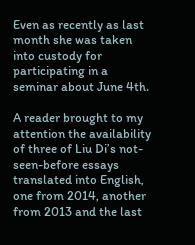Even as recently as last month she was taken into custody for participating in a seminar about June 4th.

A reader brought to my attention the availability of three of Liu Di’s not-seen-before essays translated into English, one from 2014, another from 2013 and the last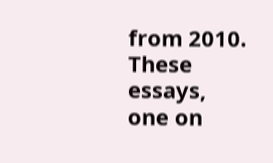from 2010. These essays, one on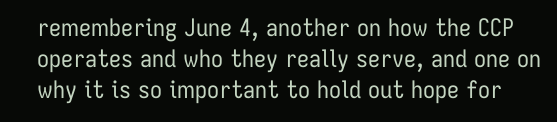remembering June 4, another on how the CCP operates and who they really serve, and one on why it is so important to hold out hope for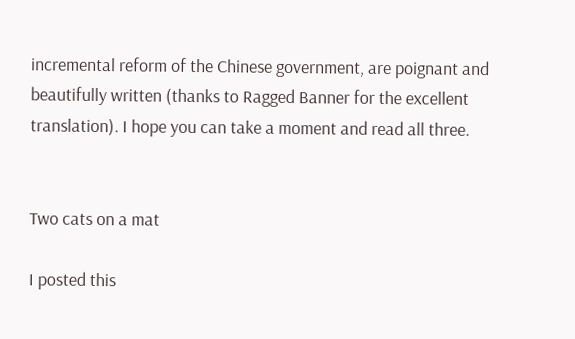incremental reform of the Chinese government, are poignant and beautifully written (thanks to Ragged Banner for the excellent translation). I hope you can take a moment and read all three.


Two cats on a mat

I posted this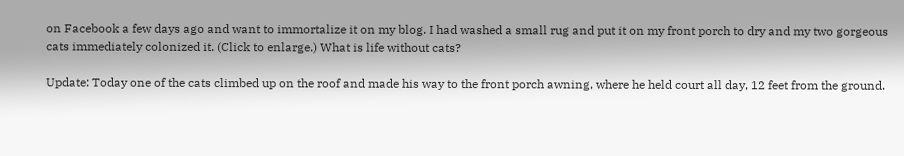on Facebook a few days ago and want to immortalize it on my blog. I had washed a small rug and put it on my front porch to dry and my two gorgeous cats immediately colonized it. (Click to enlarge.) What is life without cats?

Update: Today one of the cats climbed up on the roof and made his way to the front porch awning, where he held court all day, 12 feet from the ground.